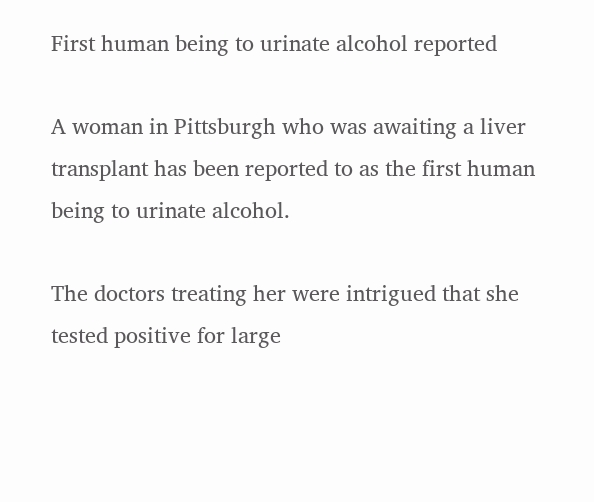First human being to urinate alcohol reported

A woman in Pittsburgh who was awaiting a liver transplant has been reported to as the first human being to urinate alcohol.

The doctors treating her were intrigued that she tested positive for large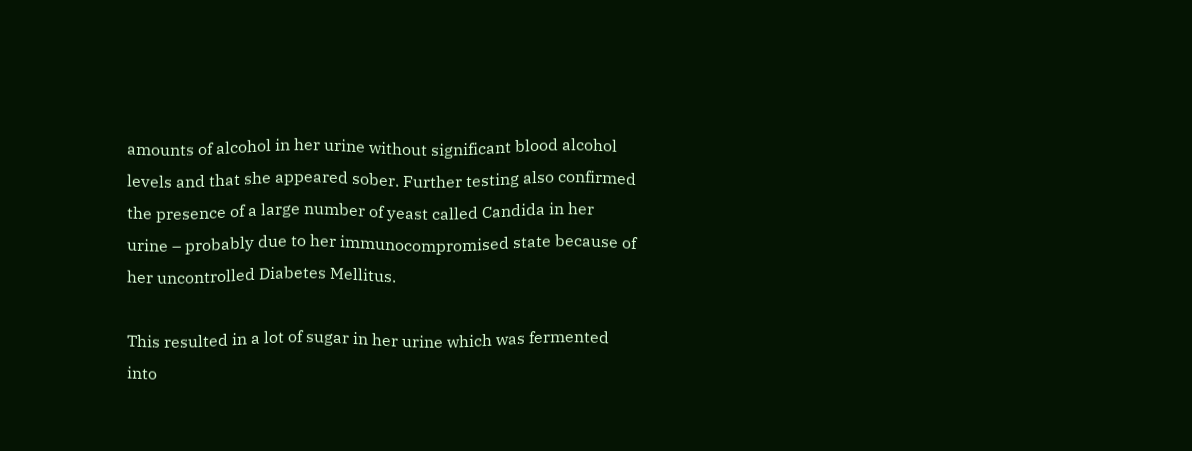amounts of alcohol in her urine without significant blood alcohol levels and that she appeared sober. Further testing also confirmed the presence of a large number of yeast called Candida in her urine – probably due to her immunocompromised state because of her uncontrolled Diabetes Mellitus.

This resulted in a lot of sugar in her urine which was fermented into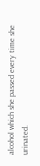alcohol which she passed every time she urinated.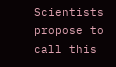Scientists propose to call this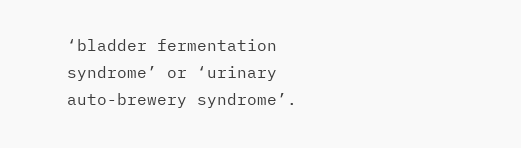‘bladder fermentation syndrome’ or ‘urinary auto-brewery syndrome’.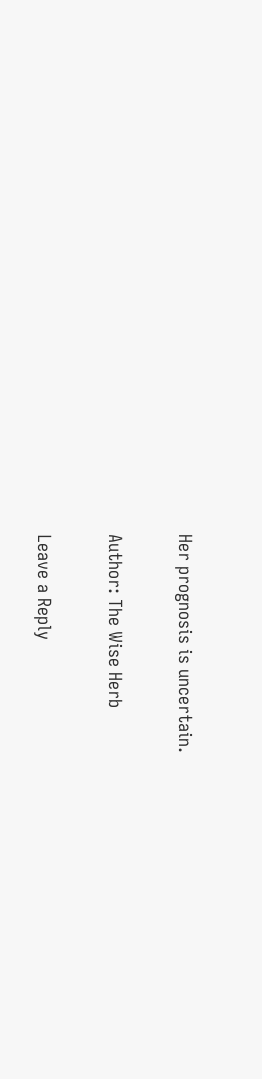Her prognosis is uncertain.

Author: The Wise Herb

Leave a Reply